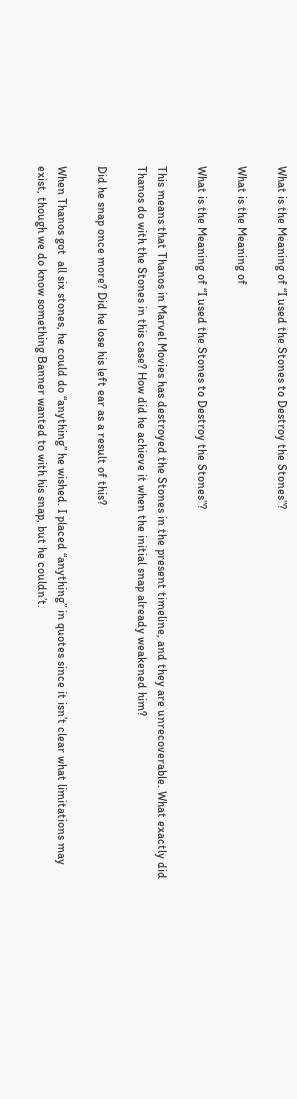What is the Meaning of “I used the Stones to Destroy the Stones”?

What is the Meaning of

What is the Meaning of “I used the Stones to Destroy the Stones”?

This means that Thanos in Marvel Movies has destroyed the Stones in the present timeline, and they are unrecoverable. What exactly did Thanos do with the Stones in this case? How did he achieve it when the initial snap already weakened him?

Did he snap once more? Did he lose his left ear as a result of this?

When Thanos got  all six stones, he could do “anything” he wished. I placed “anything” in quotes since it isn’t clear what limitations may exist, though we do know something Banner wanted to with his snap, but he couldn’t.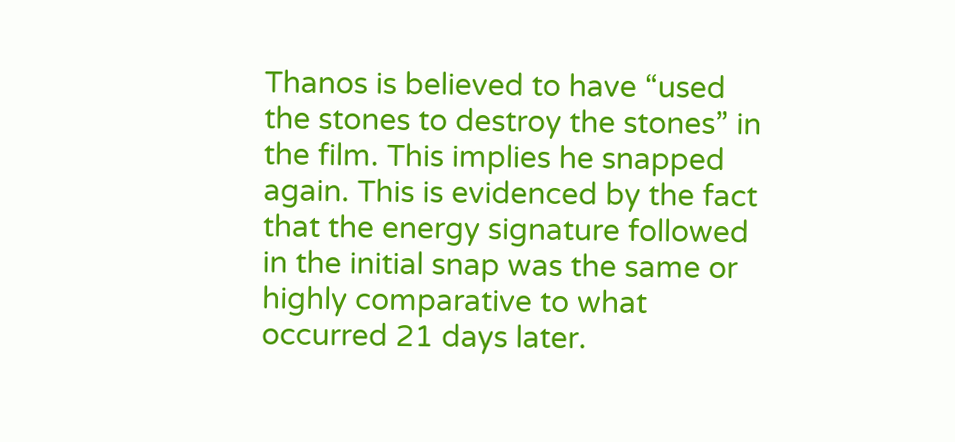Thanos is believed to have “used the stones to destroy the stones” in the film. This implies he snapped again. This is evidenced by the fact that the energy signature followed in the initial snap was the same or highly comparative to what occurred 21 days later.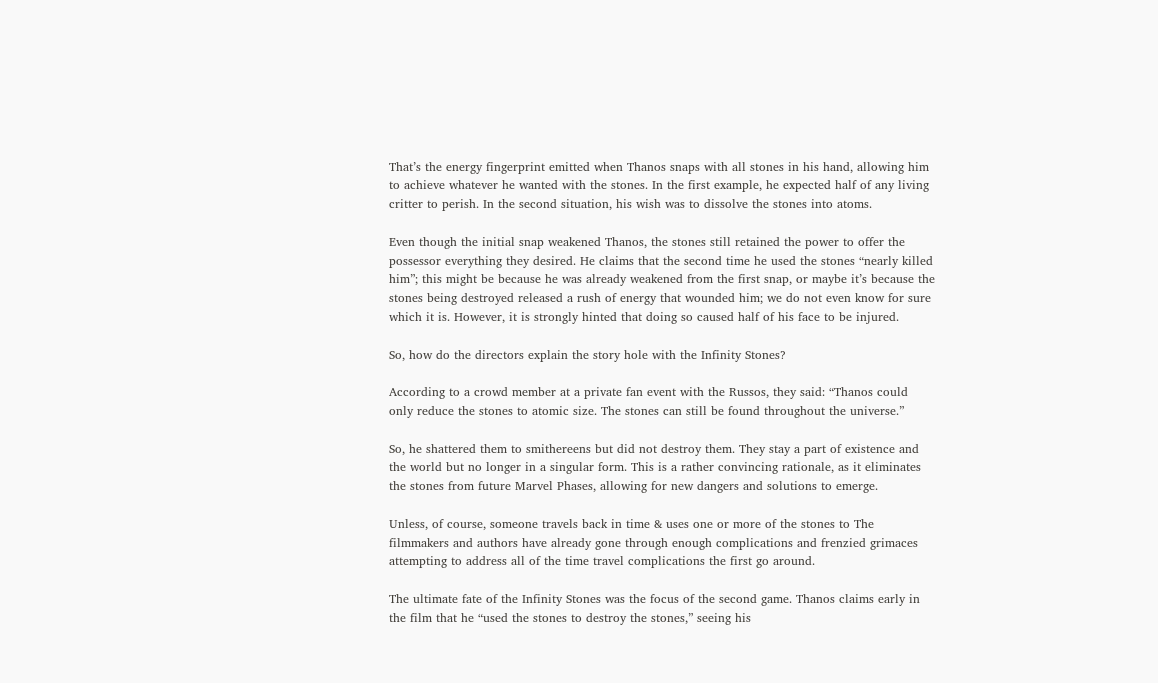That’s the energy fingerprint emitted when Thanos snaps with all stones in his hand, allowing him to achieve whatever he wanted with the stones. In the first example, he expected half of any living critter to perish. In the second situation, his wish was to dissolve the stones into atoms.

Even though the initial snap weakened Thanos, the stones still retained the power to offer the possessor everything they desired. He claims that the second time he used the stones “nearly killed him”; this might be because he was already weakened from the first snap, or maybe it’s because the stones being destroyed released a rush of energy that wounded him; we do not even know for sure which it is. However, it is strongly hinted that doing so caused half of his face to be injured.

So, how do the directors explain the story hole with the Infinity Stones?

According to a crowd member at a private fan event with the Russos, they said: “Thanos could only reduce the stones to atomic size. The stones can still be found throughout the universe.”

So, he shattered them to smithereens but did not destroy them. They stay a part of existence and the world but no longer in a singular form. This is a rather convincing rationale, as it eliminates the stones from future Marvel Phases, allowing for new dangers and solutions to emerge.

Unless, of course, someone travels back in time & uses one or more of the stones to The filmmakers and authors have already gone through enough complications and frenzied grimaces attempting to address all of the time travel complications the first go around.

The ultimate fate of the Infinity Stones was the focus of the second game. Thanos claims early in the film that he “used the stones to destroy the stones,” seeing his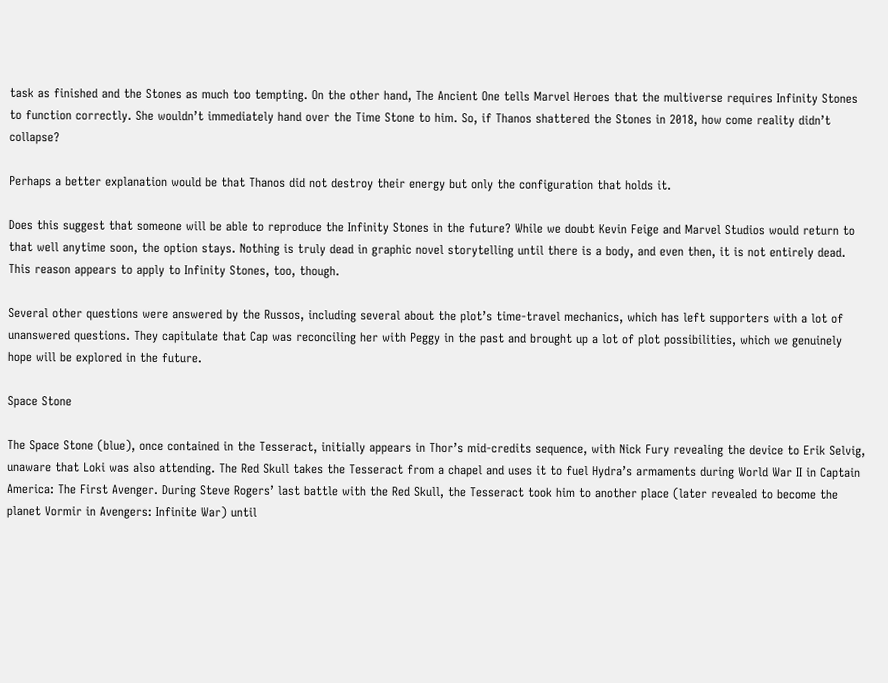task as finished and the Stones as much too tempting. On the other hand, The Ancient One tells Marvel Heroes that the multiverse requires Infinity Stones to function correctly. She wouldn’t immediately hand over the Time Stone to him. So, if Thanos shattered the Stones in 2018, how come reality didn’t collapse?

Perhaps a better explanation would be that Thanos did not destroy their energy but only the configuration that holds it.

Does this suggest that someone will be able to reproduce the Infinity Stones in the future? While we doubt Kevin Feige and Marvel Studios would return to that well anytime soon, the option stays. Nothing is truly dead in graphic novel storytelling until there is a body, and even then, it is not entirely dead. This reason appears to apply to Infinity Stones, too, though.

Several other questions were answered by the Russos, including several about the plot’s time-travel mechanics, which has left supporters with a lot of unanswered questions. They capitulate that Cap was reconciling her with Peggy in the past and brought up a lot of plot possibilities, which we genuinely hope will be explored in the future.

Space Stone

The Space Stone (blue), once contained in the Tesseract, initially appears in Thor’s mid-credits sequence, with Nick Fury revealing the device to Erik Selvig, unaware that Loki was also attending. The Red Skull takes the Tesseract from a chapel and uses it to fuel Hydra’s armaments during World War II in Captain America: The First Avenger. During Steve Rogers’ last battle with the Red Skull, the Tesseract took him to another place (later revealed to become the planet Vormir in Avengers: Infinite War) until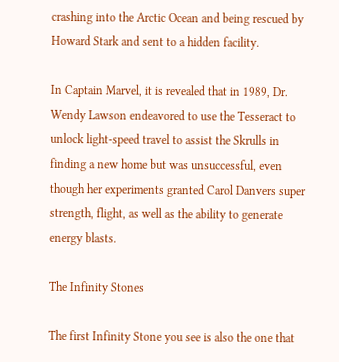crashing into the Arctic Ocean and being rescued by Howard Stark and sent to a hidden facility.

In Captain Marvel, it is revealed that in 1989, Dr. Wendy Lawson endeavored to use the Tesseract to unlock light-speed travel to assist the Skrulls in finding a new home but was unsuccessful, even though her experiments granted Carol Danvers super strength, flight, as well as the ability to generate energy blasts.

The Infinity Stones

The first Infinity Stone you see is also the one that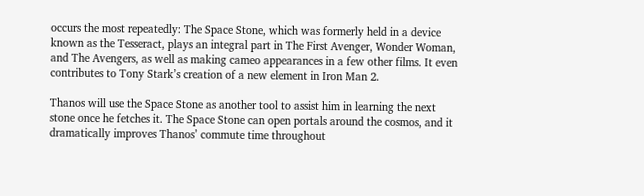occurs the most repeatedly: The Space Stone, which was formerly held in a device known as the Tesseract, plays an integral part in The First Avenger, Wonder Woman, and The Avengers, as well as making cameo appearances in a few other films. It even contributes to Tony Stark’s creation of a new element in Iron Man 2.

Thanos will use the Space Stone as another tool to assist him in learning the next stone once he fetches it. The Space Stone can open portals around the cosmos, and it dramatically improves Thanos’ commute time throughout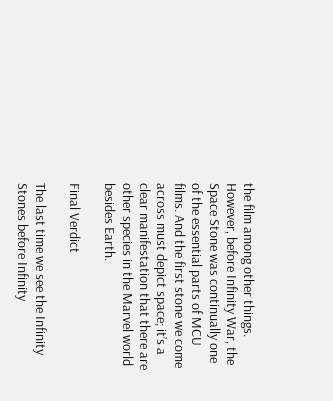the film among other things. However, before Infinity War, the Space Stone was continually one of the essential parts of MCU films. And the first stone we come across must depict space; it’s a clear manifestation that there are other species in the Marvel world besides Earth.

Final Verdict

The last time we see the Infinity Stones before Infinity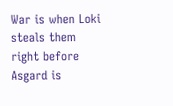War is when Loki steals them right before Asgard is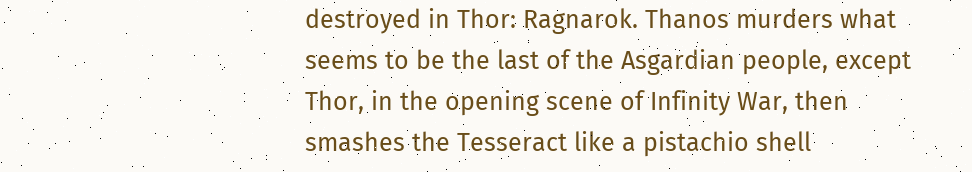destroyed in Thor: Ragnarok. Thanos murders what seems to be the last of the Asgardian people, except Thor, in the opening scene of Infinity War, then smashes the Tesseract like a pistachio shell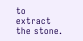to extract the stone.